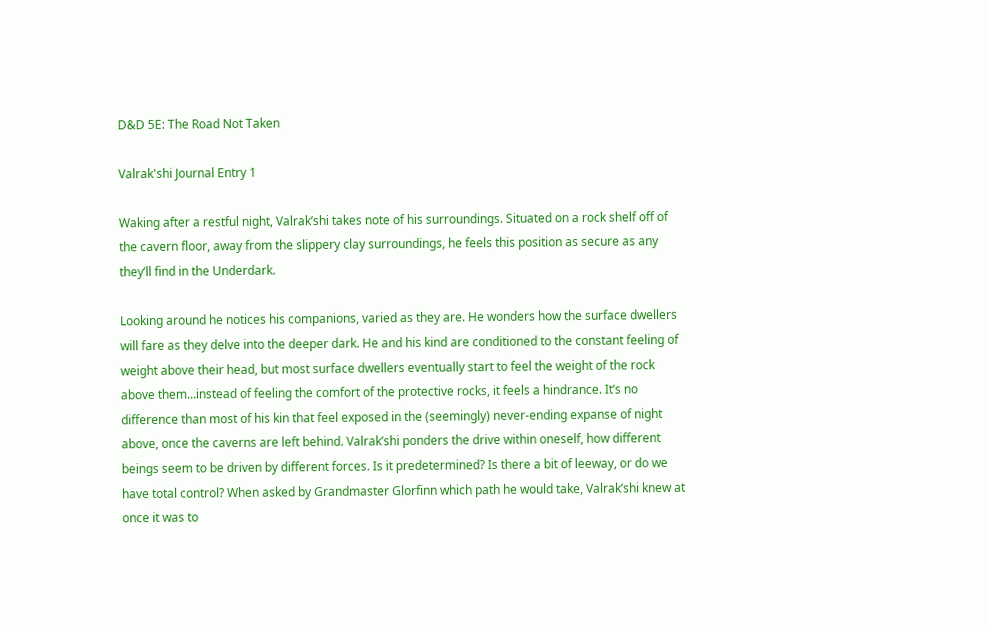D&D 5E: The Road Not Taken

Valrak'shi Journal Entry 1

Waking after a restful night, Valrak’shi takes note of his surroundings. Situated on a rock shelf off of the cavern floor, away from the slippery clay surroundings, he feels this position as secure as any they’ll find in the Underdark.

Looking around he notices his companions, varied as they are. He wonders how the surface dwellers will fare as they delve into the deeper dark. He and his kind are conditioned to the constant feeling of weight above their head, but most surface dwellers eventually start to feel the weight of the rock above them…instead of feeling the comfort of the protective rocks, it feels a hindrance. It’s no difference than most of his kin that feel exposed in the (seemingly) never-ending expanse of night above, once the caverns are left behind. Valrak’shi ponders the drive within oneself, how different beings seem to be driven by different forces. Is it predetermined? Is there a bit of leeway, or do we have total control? When asked by Grandmaster Glorfinn which path he would take, Valrak’shi knew at once it was to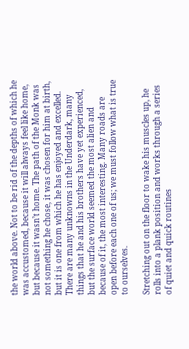the world above. Not to be rid of the depths of which he was accustomed, because it will always feel like home, but because it wasn’t home. The path of the Monk was not something he chose, it was chosen for him at birth, but it is one from which he has enjoyed and excelled. There are many unknowns in the Underdark, many things that he and his brothers have yet experienced, but the surface world seemed the most alien and because of it, the most interesting. Many roads are open before each one of us; we must follow what is true to ourselves.

Stretching out on the floor to wake his muscles up, he rolls into a plank position and works through a series of quiet and quick routines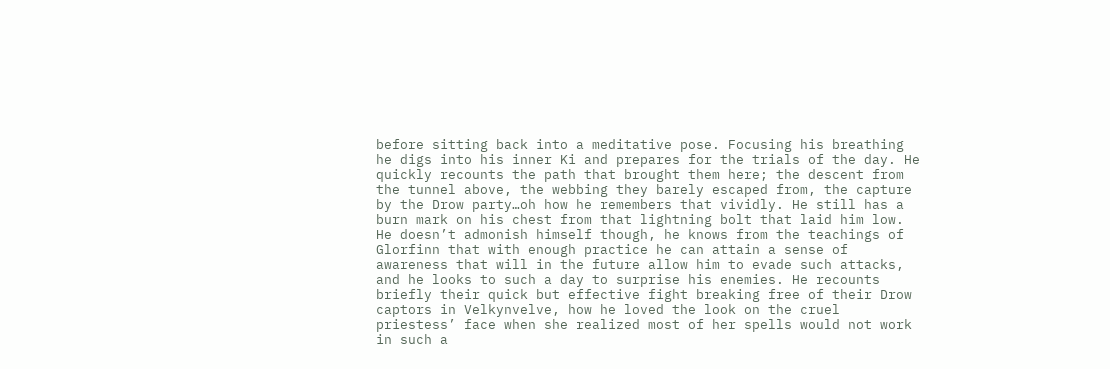before sitting back into a meditative pose. Focusing his breathing he digs into his inner Ki and prepares for the trials of the day. He quickly recounts the path that brought them here; the descent from the tunnel above, the webbing they barely escaped from, the capture by the Drow party…oh how he remembers that vividly. He still has a burn mark on his chest from that lightning bolt that laid him low. He doesn’t admonish himself though, he knows from the teachings of Glorfinn that with enough practice he can attain a sense of awareness that will in the future allow him to evade such attacks, and he looks to such a day to surprise his enemies. He recounts briefly their quick but effective fight breaking free of their Drow captors in Velkynvelve, how he loved the look on the cruel priestess’ face when she realized most of her spells would not work in such a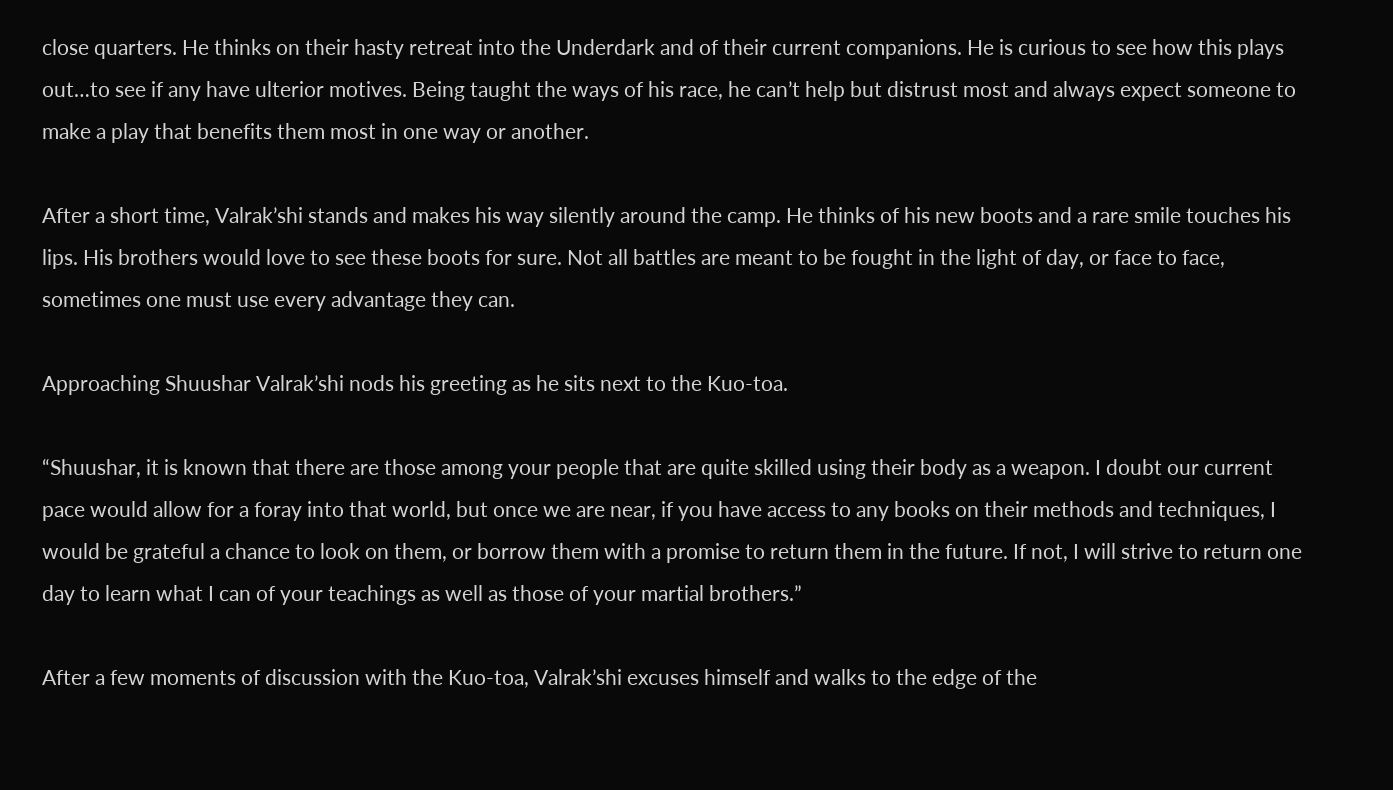close quarters. He thinks on their hasty retreat into the Underdark and of their current companions. He is curious to see how this plays out…to see if any have ulterior motives. Being taught the ways of his race, he can’t help but distrust most and always expect someone to make a play that benefits them most in one way or another.

After a short time, Valrak’shi stands and makes his way silently around the camp. He thinks of his new boots and a rare smile touches his lips. His brothers would love to see these boots for sure. Not all battles are meant to be fought in the light of day, or face to face, sometimes one must use every advantage they can.

Approaching Shuushar Valrak’shi nods his greeting as he sits next to the Kuo-toa.

“Shuushar, it is known that there are those among your people that are quite skilled using their body as a weapon. I doubt our current pace would allow for a foray into that world, but once we are near, if you have access to any books on their methods and techniques, I would be grateful a chance to look on them, or borrow them with a promise to return them in the future. If not, I will strive to return one day to learn what I can of your teachings as well as those of your martial brothers.”

After a few moments of discussion with the Kuo-toa, Valrak’shi excuses himself and walks to the edge of the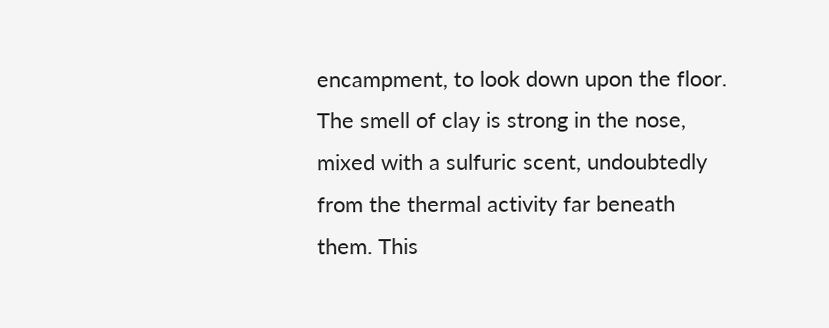encampment, to look down upon the floor. The smell of clay is strong in the nose, mixed with a sulfuric scent, undoubtedly from the thermal activity far beneath them. This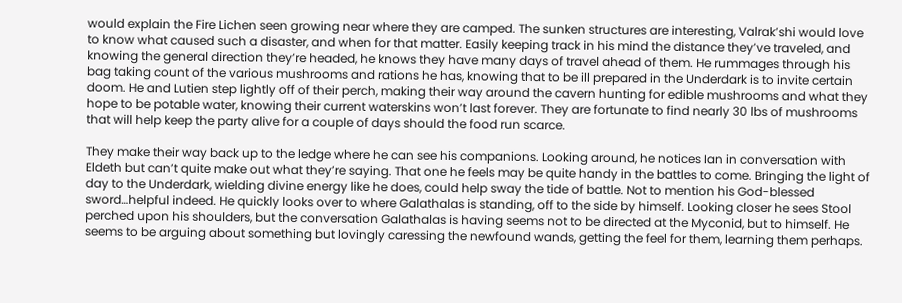would explain the Fire Lichen seen growing near where they are camped. The sunken structures are interesting, Valrak’shi would love to know what caused such a disaster, and when for that matter. Easily keeping track in his mind the distance they’ve traveled, and knowing the general direction they’re headed, he knows they have many days of travel ahead of them. He rummages through his bag taking count of the various mushrooms and rations he has, knowing that to be ill prepared in the Underdark is to invite certain doom. He and Lutien step lightly off of their perch, making their way around the cavern hunting for edible mushrooms and what they hope to be potable water, knowing their current waterskins won’t last forever. They are fortunate to find nearly 30 lbs of mushrooms that will help keep the party alive for a couple of days should the food run scarce.

They make their way back up to the ledge where he can see his companions. Looking around, he notices Ian in conversation with Eldeth but can’t quite make out what they’re saying. That one he feels may be quite handy in the battles to come. Bringing the light of day to the Underdark, wielding divine energy like he does, could help sway the tide of battle. Not to mention his God-blessed sword…helpful indeed. He quickly looks over to where Galathalas is standing, off to the side by himself. Looking closer he sees Stool perched upon his shoulders, but the conversation Galathalas is having seems not to be directed at the Myconid, but to himself. He seems to be arguing about something but lovingly caressing the newfound wands, getting the feel for them, learning them perhaps.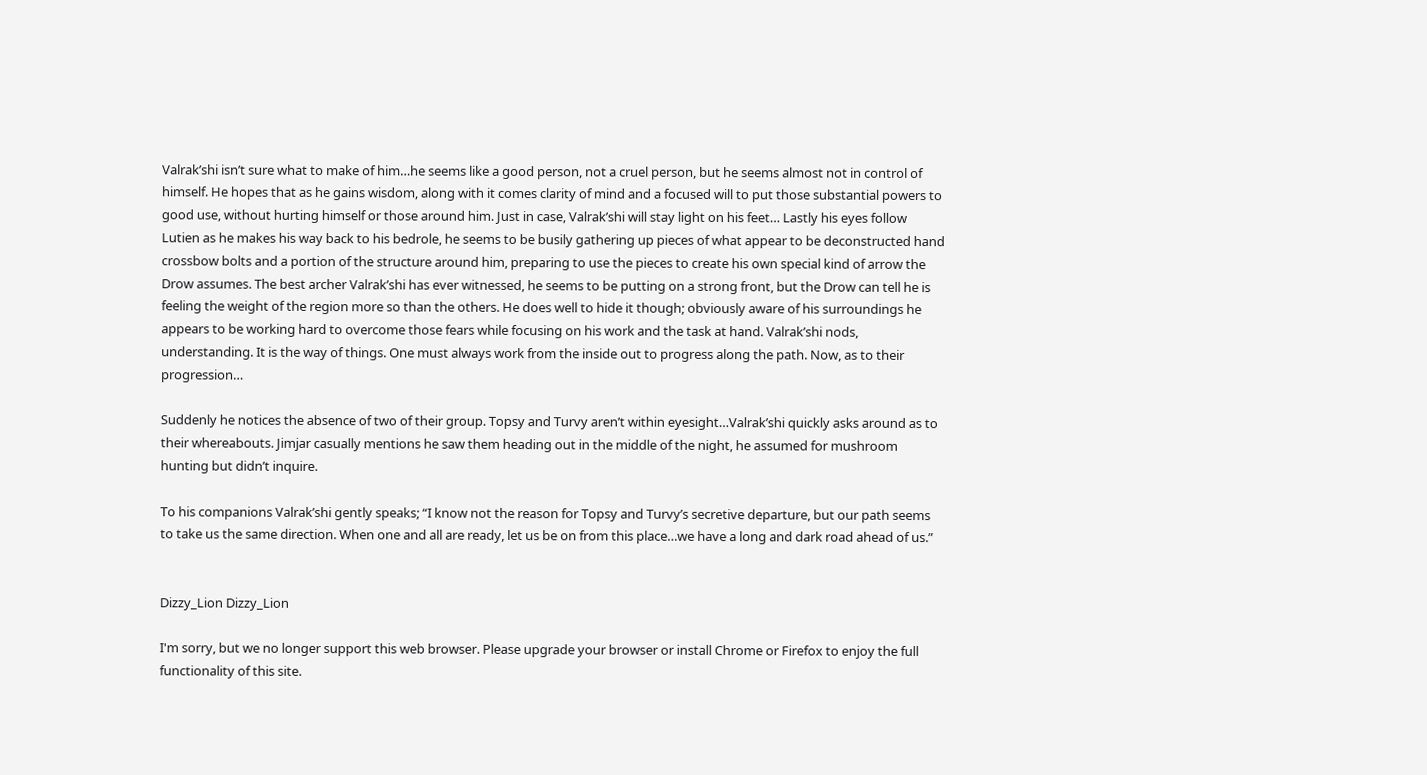Valrak’shi isn’t sure what to make of him…he seems like a good person, not a cruel person, but he seems almost not in control of himself. He hopes that as he gains wisdom, along with it comes clarity of mind and a focused will to put those substantial powers to good use, without hurting himself or those around him. Just in case, Valrak’shi will stay light on his feet… Lastly his eyes follow Lutien as he makes his way back to his bedrole, he seems to be busily gathering up pieces of what appear to be deconstructed hand crossbow bolts and a portion of the structure around him, preparing to use the pieces to create his own special kind of arrow the Drow assumes. The best archer Valrak’shi has ever witnessed, he seems to be putting on a strong front, but the Drow can tell he is feeling the weight of the region more so than the others. He does well to hide it though; obviously aware of his surroundings he appears to be working hard to overcome those fears while focusing on his work and the task at hand. Valrak’shi nods, understanding. It is the way of things. One must always work from the inside out to progress along the path. Now, as to their progression…

Suddenly he notices the absence of two of their group. Topsy and Turvy aren’t within eyesight…Valrak’shi quickly asks around as to their whereabouts. Jimjar casually mentions he saw them heading out in the middle of the night, he assumed for mushroom hunting but didn’t inquire.

To his companions Valrak’shi gently speaks; “I know not the reason for Topsy and Turvy’s secretive departure, but our path seems to take us the same direction. When one and all are ready, let us be on from this place…we have a long and dark road ahead of us.”


Dizzy_Lion Dizzy_Lion

I'm sorry, but we no longer support this web browser. Please upgrade your browser or install Chrome or Firefox to enjoy the full functionality of this site.